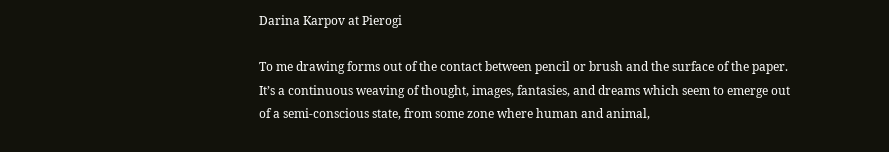Darina Karpov at Pierogi

To me drawing forms out of the contact between pencil or brush and the surface of the paper. It’s a continuous weaving of thought, images, fantasies, and dreams which seem to emerge out of a semi-conscious state, from some zone where human and animal,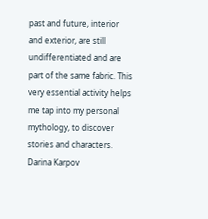past and future, interior and exterior, are still undifferentiated and are part of the same fabric. This very essential activity helps me tap into my personal mythology, to discover stories and characters. Darina Karpov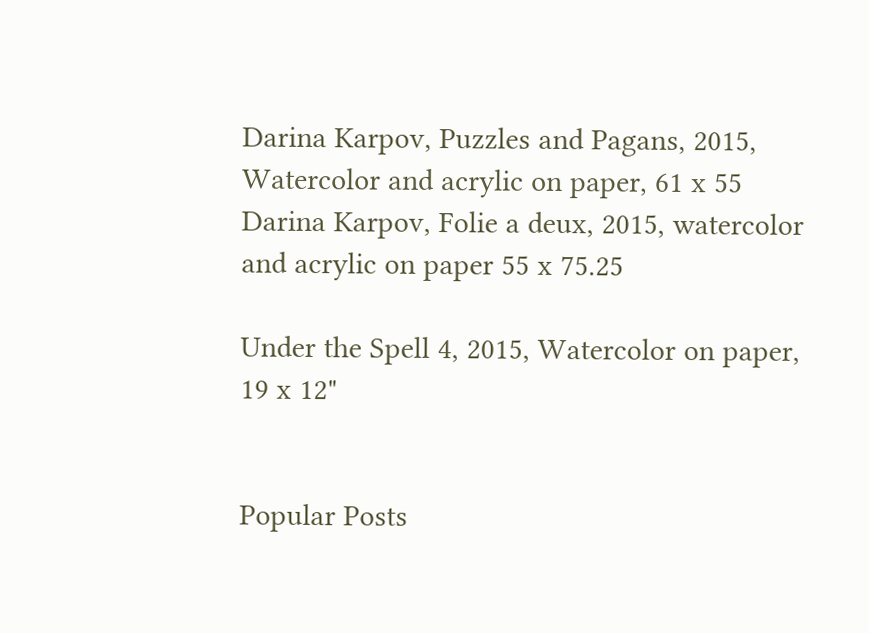Darina Karpov, Puzzles and Pagans, 2015, Watercolor and acrylic on paper, 61 x 55
Darina Karpov, Folie a deux, 2015, watercolor and acrylic on paper 55 x 75.25

Under the Spell 4, 2015, Watercolor on paper, 19 x 12"


Popular Posts